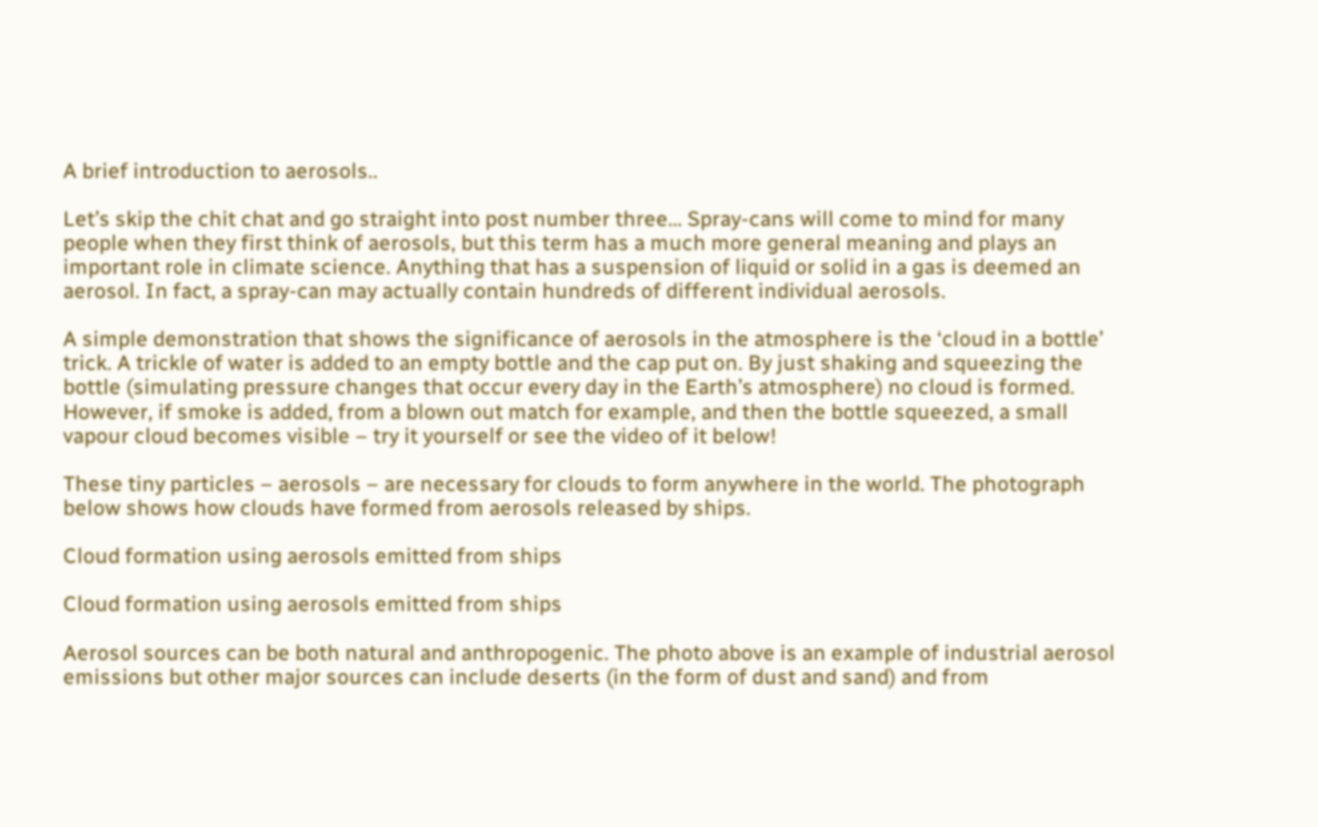A brief introduction to aerosols..

Let’s skip the chit chat and go straight into post number three… Spray-cans will come to mind for many people when they first think of aerosols, but this term has a much more general meaning and plays an important role in climate science. Anything that has a suspension of liquid or solid in a gas is deemed an aerosol. In fact, a spray-can may actually contain hundreds of different individual aerosols.

A simple demonstration that shows the significance of aerosols in the atmosphere is the ‘cloud in a bottle’ trick. A trickle of water is added to an empty bottle and the cap put on. By just shaking and squeezing the bottle (simulating pressure changes that occur every day in the Earth’s atmosphere) no cloud is formed. However, if smoke is added, from a blown out match for example, and then the bottle squeezed, a small vapour cloud becomes visible – try it yourself or see the video of it below!

These tiny particles – aerosols – are necessary for clouds to form anywhere in the world. The photograph below shows how clouds have formed from aerosols released by ships.

Cloud formation using aerosols emitted from ships

Cloud formation using aerosols emitted from ships

Aerosol sources can be both natural and anthropogenic. The photo above is an example of industrial aerosol emissions but other major sources can include deserts (in the form of dust and sand) and from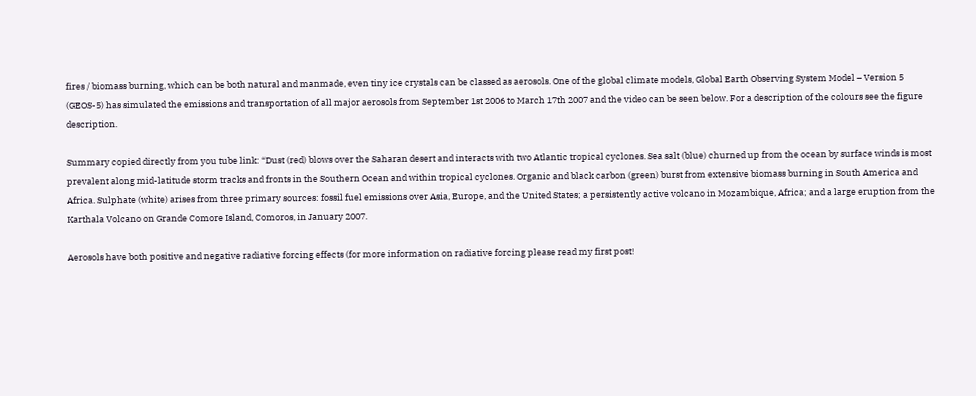fires / biomass burning, which can be both natural and manmade, even tiny ice crystals can be classed as aerosols. One of the global climate models, Global Earth Observing System Model – Version 5 (GEOS-5) has simulated the emissions and transportation of all major aerosols from September 1st 2006 to March 17th 2007 and the video can be seen below. For a description of the colours see the figure description.

Summary copied directly from you tube link: “Dust (red) blows over the Saharan desert and interacts with two Atlantic tropical cyclones. Sea salt (blue) churned up from the ocean by surface winds is most prevalent along mid-latitude storm tracks and fronts in the Southern Ocean and within tropical cyclones. Organic and black carbon (green) burst from extensive biomass burning in South America and Africa. Sulphate (white) arises from three primary sources: fossil fuel emissions over Asia, Europe, and the United States; a persistently active volcano in Mozambique, Africa; and a large eruption from the Karthala Volcano on Grande Comore Island, Comoros, in January 2007.

Aerosols have both positive and negative radiative forcing effects (for more information on radiative forcing please read my first post!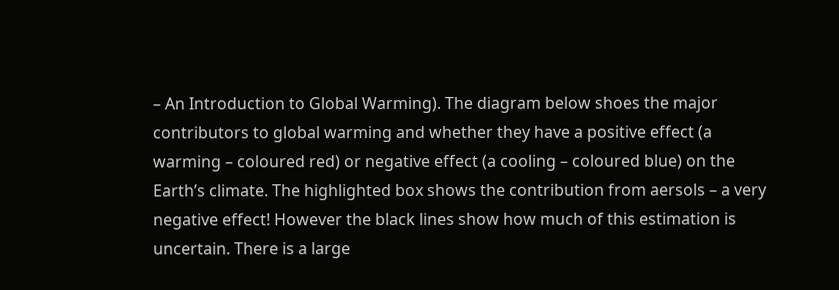– An Introduction to Global Warming). The diagram below shoes the major contributors to global warming and whether they have a positive effect (a warming – coloured red) or negative effect (a cooling – coloured blue) on the Earth’s climate. The highlighted box shows the contribution from aersols – a very negative effect! However the black lines show how much of this estimation is uncertain. There is a large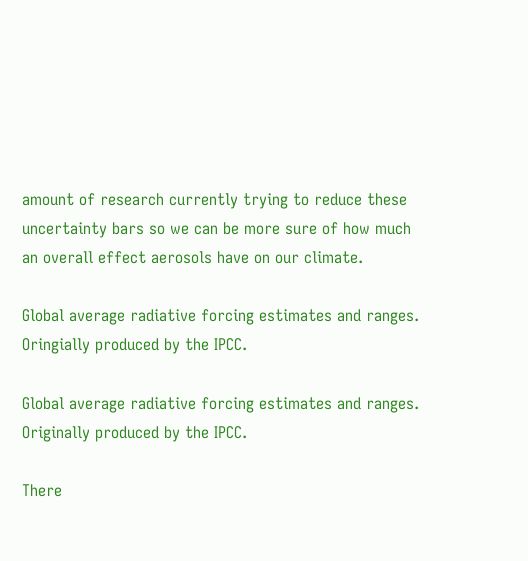amount of research currently trying to reduce these uncertainty bars so we can be more sure of how much an overall effect aerosols have on our climate.

Global average radiative forcing estimates and ranges. Oringially produced by the IPCC.

Global average radiative forcing estimates and ranges. Originally produced by the IPCC.

There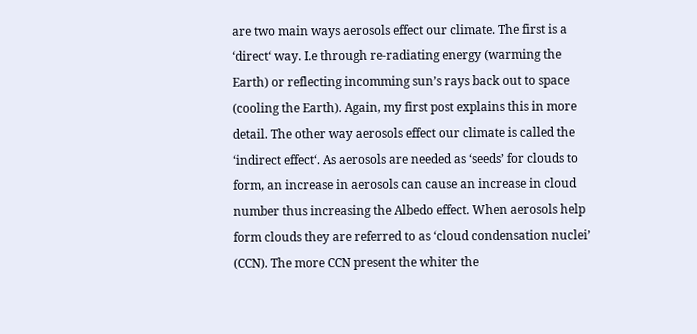are two main ways aerosols effect our climate. The first is a ‘direct‘ way. I.e through re-radiating energy (warming the Earth) or reflecting incomming sun’s rays back out to space (cooling the Earth). Again, my first post explains this in more detail. The other way aerosols effect our climate is called the ‘indirect effect‘. As aerosols are needed as ‘seeds’ for clouds to form, an increase in aerosols can cause an increase in cloud number thus increasing the Albedo effect. When aerosols help form clouds they are referred to as ‘cloud condensation nuclei’ (CCN). The more CCN present the whiter the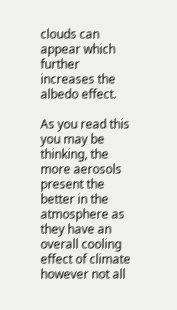clouds can appear which further increases the albedo effect.

As you read this you may be thinking, the more aerosols present the better in the atmosphere as they have an overall cooling effect of climate however not all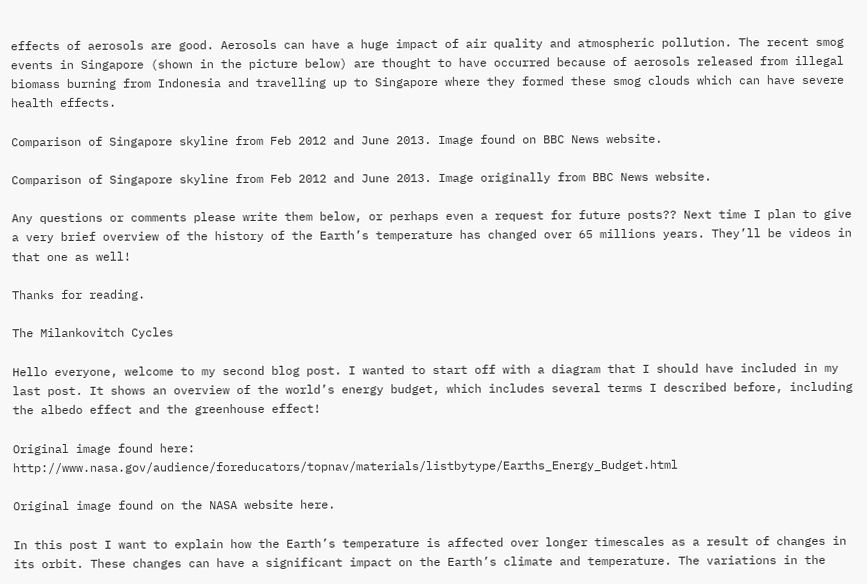effects of aerosols are good. Aerosols can have a huge impact of air quality and atmospheric pollution. The recent smog events in Singapore (shown in the picture below) are thought to have occurred because of aerosols released from illegal biomass burning from Indonesia and travelling up to Singapore where they formed these smog clouds which can have severe health effects.

Comparison of Singapore skyline from Feb 2012 and June 2013. Image found on BBC News website.

Comparison of Singapore skyline from Feb 2012 and June 2013. Image originally from BBC News website.

Any questions or comments please write them below, or perhaps even a request for future posts?? Next time I plan to give a very brief overview of the history of the Earth’s temperature has changed over 65 millions years. They’ll be videos in that one as well!

Thanks for reading.

The Milankovitch Cycles

Hello everyone, welcome to my second blog post. I wanted to start off with a diagram that I should have included in my last post. It shows an overview of the world’s energy budget, which includes several terms I described before, including the albedo effect and the greenhouse effect!

Original image found here: http://www.nasa.gov/audience/foreducators/topnav/materials/listbytype/Earths_Energy_Budget.html

Original image found on the NASA website here.

In this post I want to explain how the Earth’s temperature is affected over longer timescales as a result of changes in its orbit. These changes can have a significant impact on the Earth’s climate and temperature. The variations in the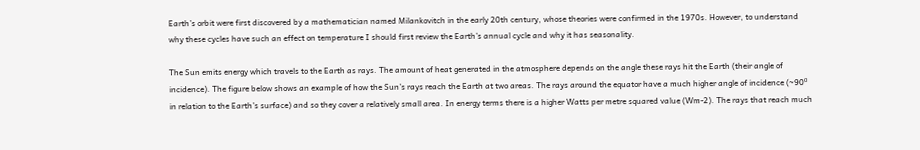Earth’s orbit were first discovered by a mathematician named Milankovitch in the early 20th century, whose theories were confirmed in the 1970s. However, to understand why these cycles have such an effect on temperature I should first review the Earth’s annual cycle and why it has seasonality.

The Sun emits energy which travels to the Earth as rays. The amount of heat generated in the atmosphere depends on the angle these rays hit the Earth (their angle of incidence). The figure below shows an example of how the Sun’s rays reach the Earth at two areas. The rays around the equator have a much higher angle of incidence (~90⁰ in relation to the Earth’s surface) and so they cover a relatively small area. In energy terms there is a higher Watts per metre squared value (Wm-2). The rays that reach much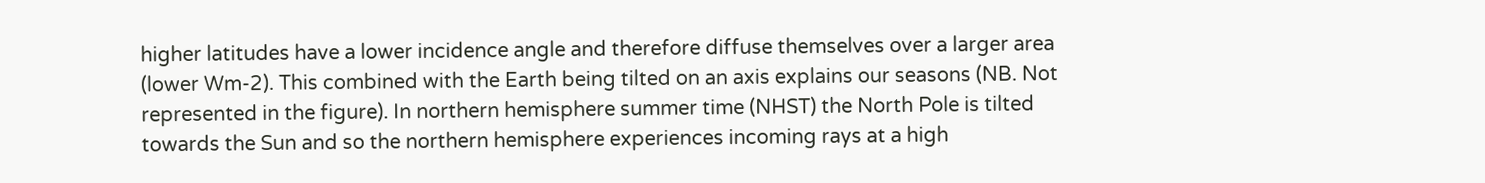higher latitudes have a lower incidence angle and therefore diffuse themselves over a larger area (lower Wm-2). This combined with the Earth being tilted on an axis explains our seasons (NB. Not represented in the figure). In northern hemisphere summer time (NHST) the North Pole is tilted towards the Sun and so the northern hemisphere experiences incoming rays at a high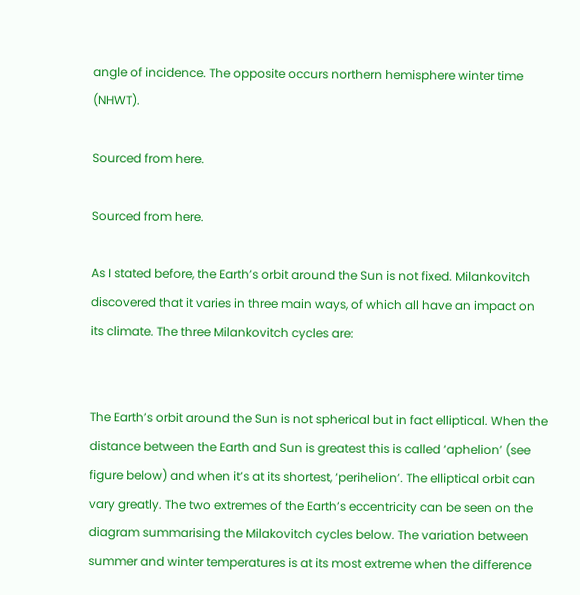angle of incidence. The opposite occurs northern hemisphere winter time (NHWT).

Sourced from here.

Sourced from here.

As I stated before, the Earth’s orbit around the Sun is not fixed. Milankovitch discovered that it varies in three main ways, of which all have an impact on its climate. The three Milankovitch cycles are:


The Earth’s orbit around the Sun is not spherical but in fact elliptical. When the distance between the Earth and Sun is greatest this is called ‘aphelion’ (see figure below) and when it’s at its shortest, ‘perihelion’. The elliptical orbit can vary greatly. The two extremes of the Earth’s eccentricity can be seen on the diagram summarising the Milakovitch cycles below. The variation between summer and winter temperatures is at its most extreme when the difference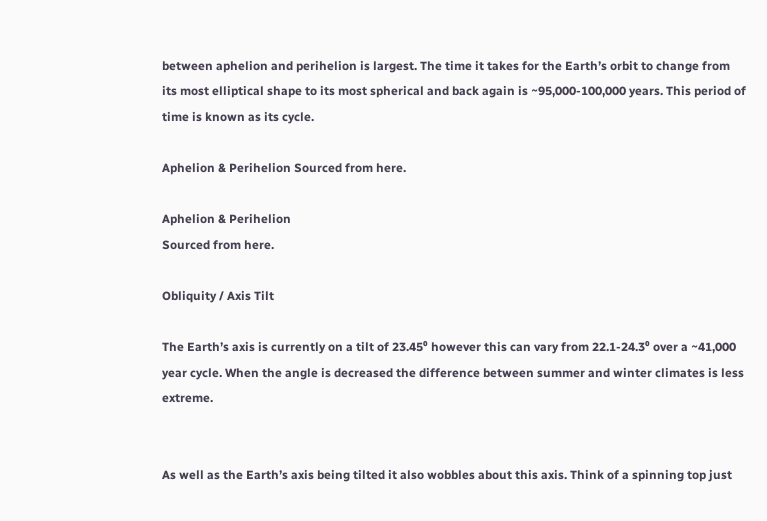between aphelion and perihelion is largest. The time it takes for the Earth’s orbit to change from its most elliptical shape to its most spherical and back again is ~95,000-100,000 years. This period of time is known as its cycle.

Aphelion & Perihelion Sourced from here.

Aphelion & Perihelion
Sourced from here.

Obliquity / Axis Tilt

The Earth’s axis is currently on a tilt of 23.45⁰ however this can vary from 22.1-24.3⁰ over a ~41,000 year cycle. When the angle is decreased the difference between summer and winter climates is less extreme.


As well as the Earth’s axis being tilted it also wobbles about this axis. Think of a spinning top just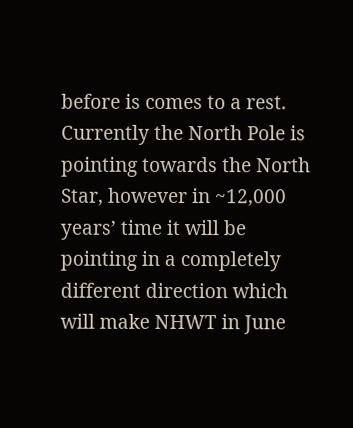before is comes to a rest. Currently the North Pole is pointing towards the North Star, however in ~12,000 years’ time it will be pointing in a completely different direction which will make NHWT in June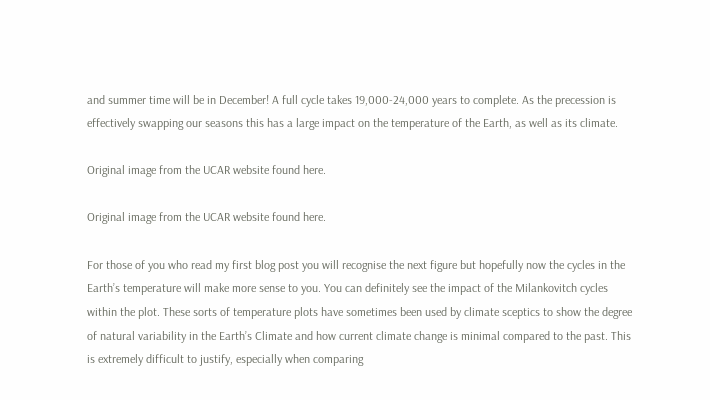and summer time will be in December! A full cycle takes 19,000-24,000 years to complete. As the precession is effectively swapping our seasons this has a large impact on the temperature of the Earth, as well as its climate.

Original image from the UCAR website found here.

Original image from the UCAR website found here.

For those of you who read my first blog post you will recognise the next figure but hopefully now the cycles in the Earth’s temperature will make more sense to you. You can definitely see the impact of the Milankovitch cycles within the plot. These sorts of temperature plots have sometimes been used by climate sceptics to show the degree of natural variability in the Earth’s Climate and how current climate change is minimal compared to the past. This is extremely difficult to justify, especially when comparing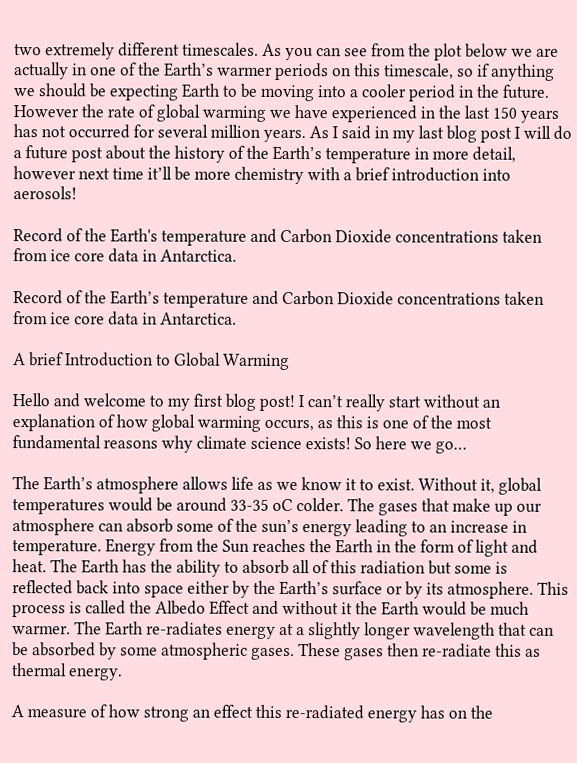two extremely different timescales. As you can see from the plot below we are actually in one of the Earth’s warmer periods on this timescale, so if anything we should be expecting Earth to be moving into a cooler period in the future. However the rate of global warming we have experienced in the last 150 years has not occurred for several million years. As I said in my last blog post I will do a future post about the history of the Earth’s temperature in more detail, however next time it’ll be more chemistry with a brief introduction into aerosols!

Record of the Earth's temperature and Carbon Dioxide concentrations taken from ice core data in Antarctica.

Record of the Earth’s temperature and Carbon Dioxide concentrations taken from ice core data in Antarctica.

A brief Introduction to Global Warming

Hello and welcome to my first blog post! I can’t really start without an explanation of how global warming occurs, as this is one of the most fundamental reasons why climate science exists! So here we go…

The Earth’s atmosphere allows life as we know it to exist. Without it, global temperatures would be around 33-35 oC colder. The gases that make up our atmosphere can absorb some of the sun’s energy leading to an increase in temperature. Energy from the Sun reaches the Earth in the form of light and heat. The Earth has the ability to absorb all of this radiation but some is reflected back into space either by the Earth’s surface or by its atmosphere. This process is called the Albedo Effect and without it the Earth would be much warmer. The Earth re-radiates energy at a slightly longer wavelength that can be absorbed by some atmospheric gases. These gases then re-radiate this as thermal energy.

A measure of how strong an effect this re-radiated energy has on the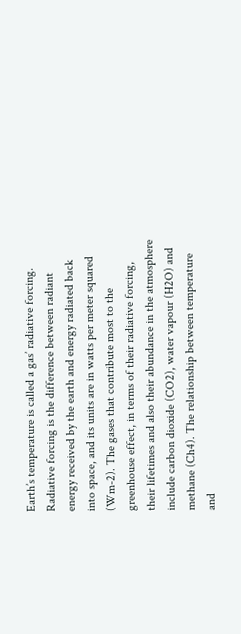Earth’s temperature is called a gas’ radiative forcing. Radiative forcing is the difference between radiant energy received by the earth and energy radiated back into space, and its units are in watts per meter squared (Wm-2). The gases that contribute most to the greenhouse effect, in terms of their radiative forcing, their lifetimes and also their abundance in the atmosphere include carbon dioxide (CO2), water vapour (H2O) and methane (Ch4). The relationship between temperature and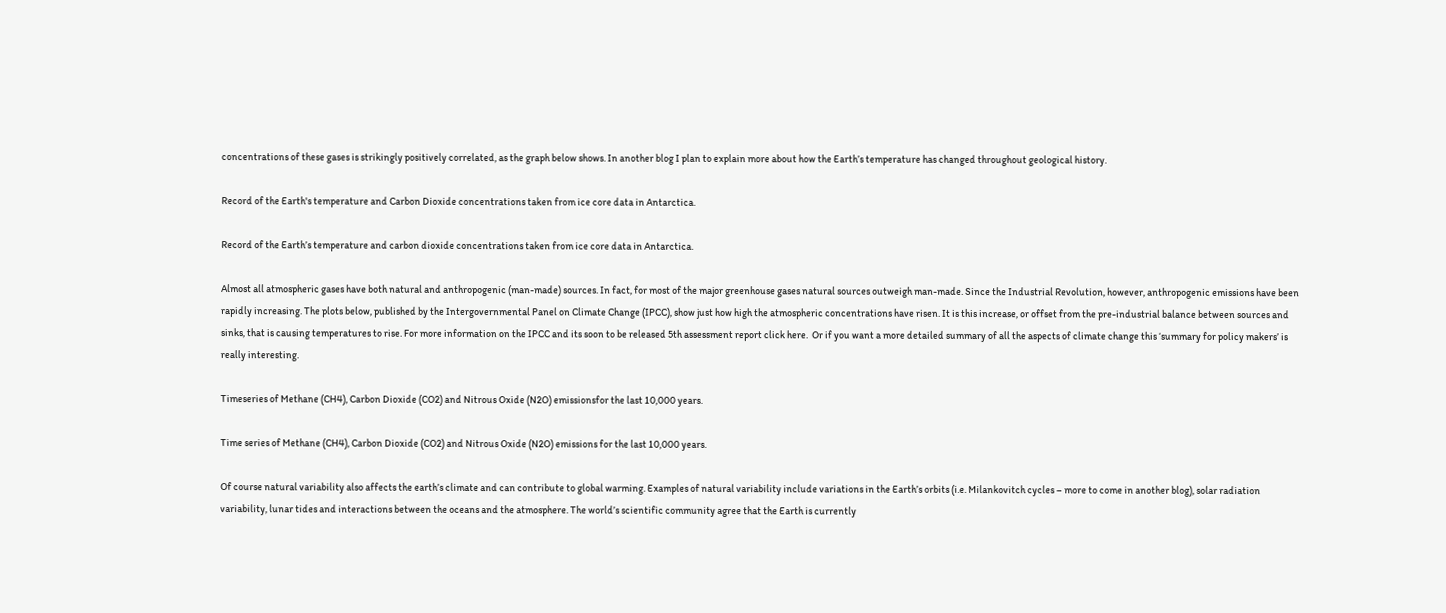concentrations of these gases is strikingly positively correlated, as the graph below shows. In another blog I plan to explain more about how the Earth’s temperature has changed throughout geological history.

Record of the Earth's temperature and Carbon Dioxide concentrations taken from ice core data in Antarctica.

Record of the Earth’s temperature and carbon dioxide concentrations taken from ice core data in Antarctica.

Almost all atmospheric gases have both natural and anthropogenic (man-made) sources. In fact, for most of the major greenhouse gases natural sources outweigh man-made. Since the Industrial Revolution, however, anthropogenic emissions have been rapidly increasing. The plots below, published by the Intergovernmental Panel on Climate Change (IPCC), show just how high the atmospheric concentrations have risen. It is this increase, or offset from the pre-industrial balance between sources and sinks, that is causing temperatures to rise. For more information on the IPCC and its soon to be released 5th assessment report click here.  Or if you want a more detailed summary of all the aspects of climate change this ‘summary for policy makers’ is really interesting.

Timeseries of Methane (CH4), Carbon Dioxide (CO2) and Nitrous Oxide (N2O) emissionsfor the last 10,000 years.

Time series of Methane (CH4), Carbon Dioxide (CO2) and Nitrous Oxide (N2O) emissions for the last 10,000 years.

Of course natural variability also affects the earth’s climate and can contribute to global warming. Examples of natural variability include variations in the Earth’s orbits (i.e. Milankovitch cycles – more to come in another blog), solar radiation variability, lunar tides and interactions between the oceans and the atmosphere. The world’s scientific community agree that the Earth is currently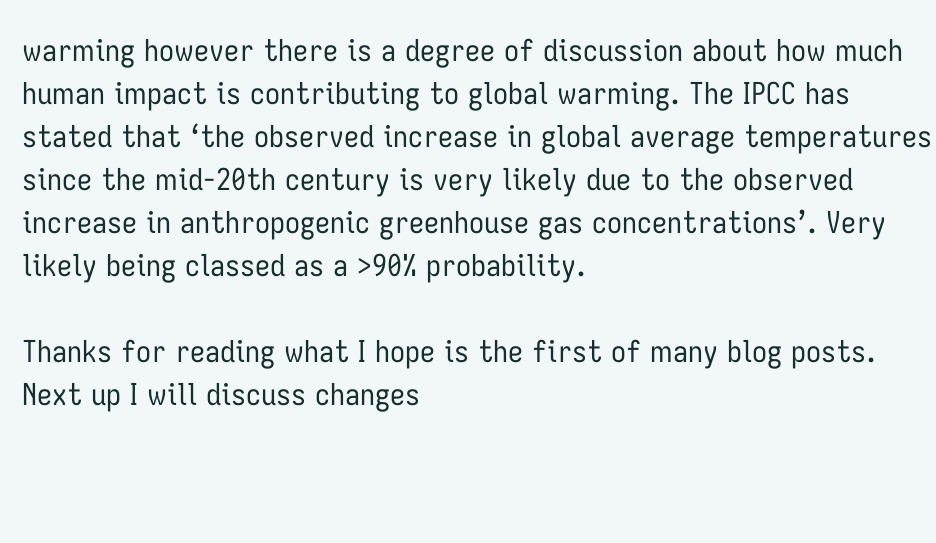warming however there is a degree of discussion about how much human impact is contributing to global warming. The IPCC has stated that ‘the observed increase in global average temperatures since the mid-20th century is very likely due to the observed increase in anthropogenic greenhouse gas concentrations’. Very likely being classed as a >90% probability.

Thanks for reading what I hope is the first of many blog posts.  Next up I will discuss changes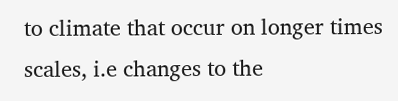to climate that occur on longer times scales, i.e changes to the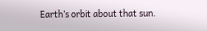Earth’s orbit about that sun.